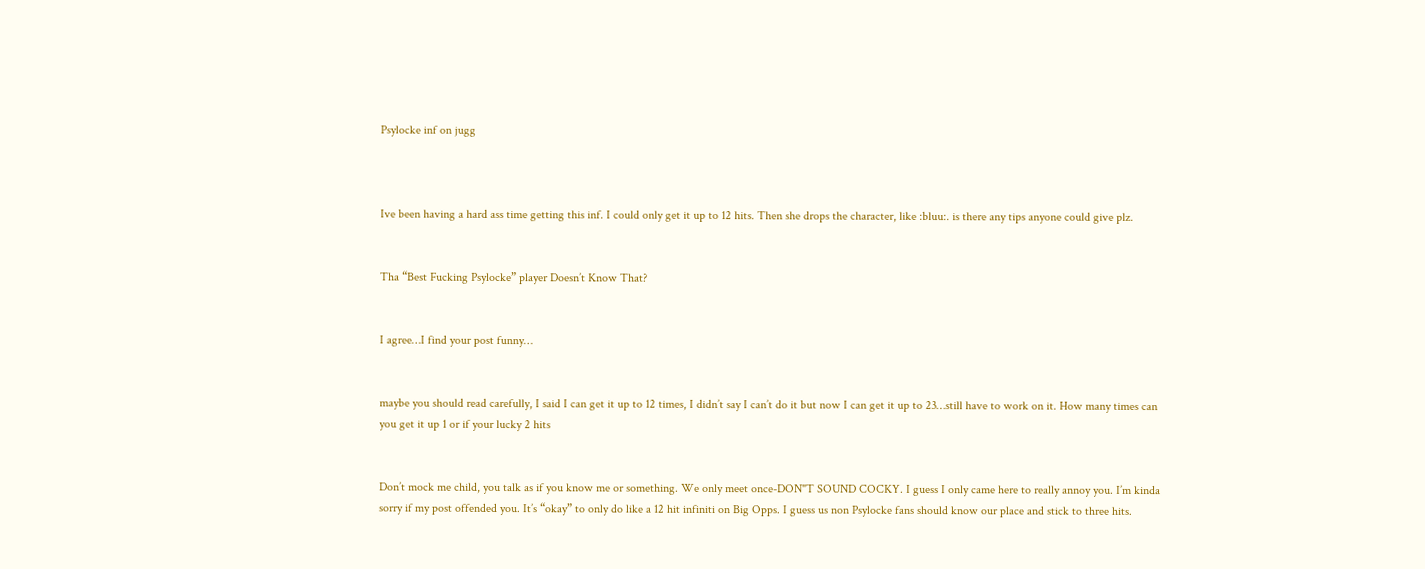Psylocke inf on jugg



Ive been having a hard ass time getting this inf. I could only get it up to 12 hits. Then she drops the character, like :bluu:. is there any tips anyone could give plz.


Tha “Best Fucking Psylocke” player Doesn’t Know That?


I agree…I find your post funny…


maybe you should read carefully, I said I can get it up to 12 times, I didn’t say I can’t do it but now I can get it up to 23…still have to work on it. How many times can you get it up 1 or if your lucky 2 hits


Don’t mock me child, you talk as if you know me or something. We only meet once-DON"T SOUND COCKY. I guess I only came here to really annoy you. I’m kinda sorry if my post offended you. It’s “okay” to only do like a 12 hit infiniti on Big Opps. I guess us non Psylocke fans should know our place and stick to three hits.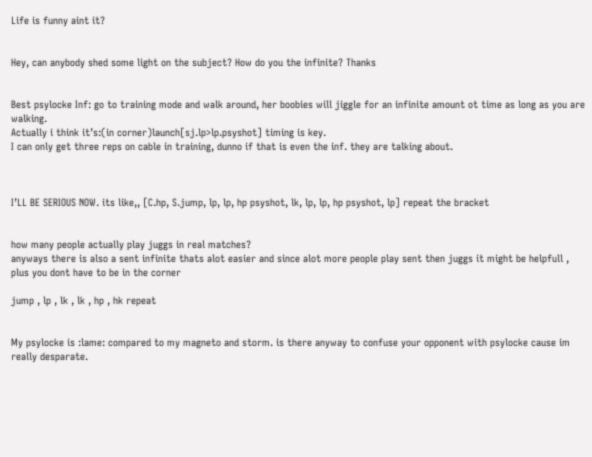Life is funny aint it?


Hey, can anybody shed some light on the subject? How do you the infinite? Thanks


Best psylocke Inf: go to training mode and walk around, her boobies will jiggle for an infinite amount ot time as long as you are walking.
Actually i think it’s:(in corner)launch[sj.lp>lp.psyshot] timing is key.
I can only get three reps on cable in training, dunno if that is even the inf. they are talking about.



I’LL BE SERIOUS NOW. its like,, [C.hp, S.jump, lp, lp, hp psyshot, lk, lp, lp, hp psyshot, lp] repeat the bracket


how many people actually play juggs in real matches?
anyways there is also a sent infinite thats alot easier and since alot more people play sent then juggs it might be helpfull , plus you dont have to be in the corner

jump , lp , lk , lk , hp , hk repeat


My psylocke is :lame: compared to my magneto and storm. is there anyway to confuse your opponent with psylocke cause im really desparate.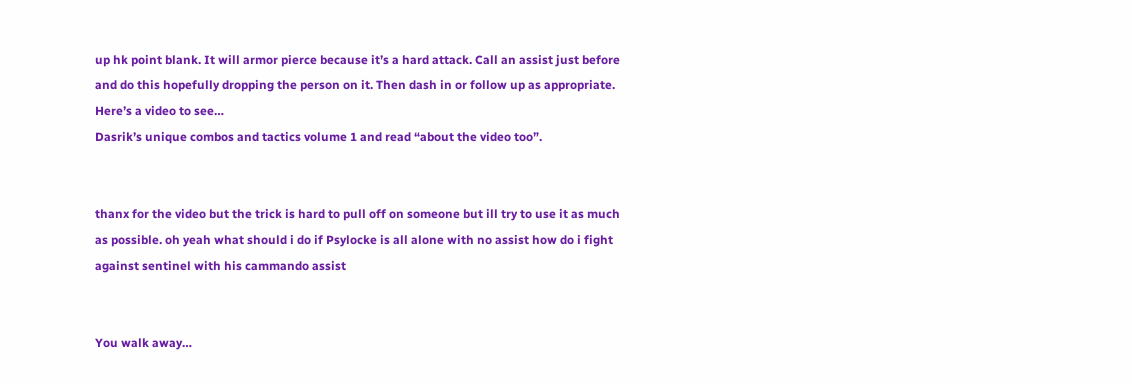up hk point blank. It will armor pierce because it’s a hard attack. Call an assist just before and do this hopefully dropping the person on it. Then dash in or follow up as appropriate. Here’s a video to see…
Dasrik’s unique combos and tactics volume 1 and read “about the video too”.


thanx for the video but the trick is hard to pull off on someone but ill try to use it as much as possible. oh yeah what should i do if Psylocke is all alone with no assist how do i fight against sentinel with his cammando assist


You walk away…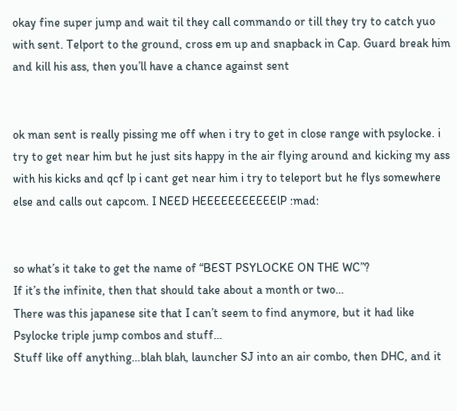okay fine super jump and wait til they call commando or till they try to catch yuo with sent. Telport to the ground, cross em up and snapback in Cap. Guard break him and kill his ass, then you’ll have a chance against sent


ok man sent is really pissing me off when i try to get in close range with psylocke. i try to get near him but he just sits happy in the air flying around and kicking my ass with his kicks and qcf lp i cant get near him i try to teleport but he flys somewhere else and calls out capcom. I NEED HEEEEEEEEEEElP :mad:


so what’s it take to get the name of “BEST PSYLOCKE ON THE WC”?
If it’s the infinite, then that should take about a month or two…
There was this japanese site that I can’t seem to find anymore, but it had like Psylocke triple jump combos and stuff…
Stuff like off anything…blah blah, launcher SJ into an air combo, then DHC, and it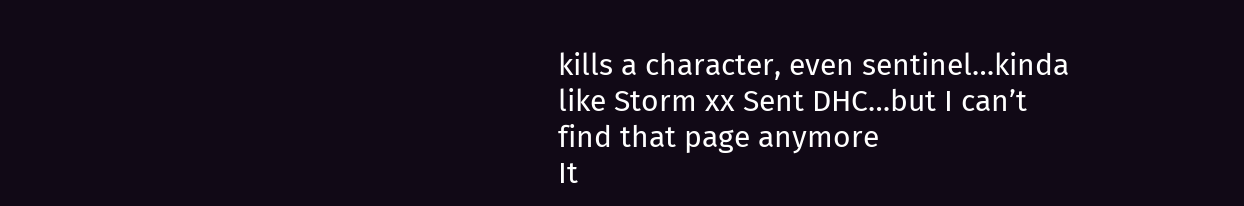kills a character, even sentinel…kinda like Storm xx Sent DHC…but I can’t find that page anymore
It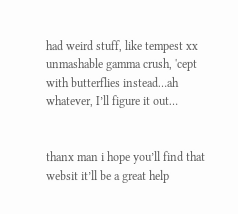had weird stuff, like tempest xx unmashable gamma crush, 'cept with butterflies instead…ah whatever, I’ll figure it out…


thanx man i hope you’ll find that websit it’ll be a great help